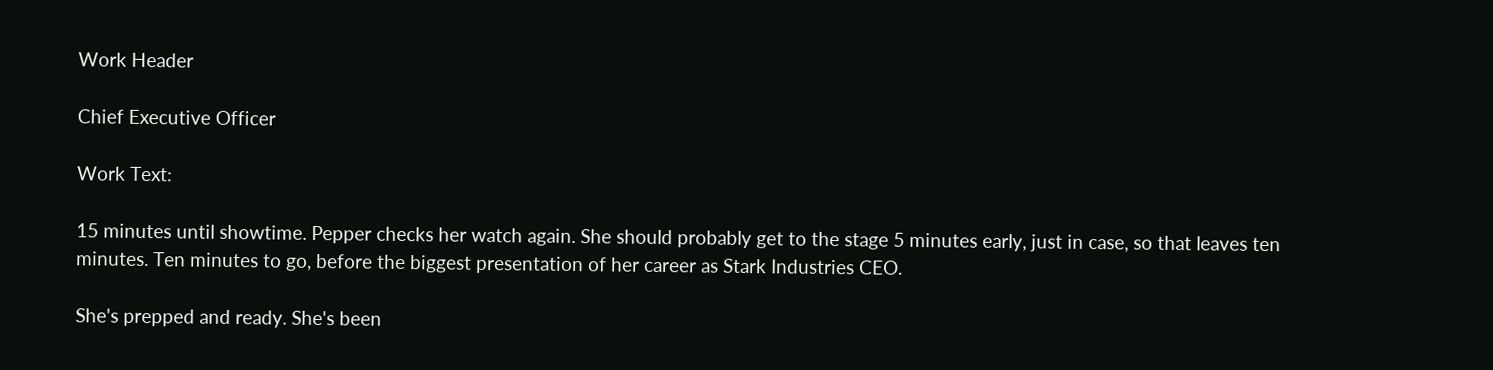Work Header

Chief Executive Officer

Work Text:

15 minutes until showtime. Pepper checks her watch again. She should probably get to the stage 5 minutes early, just in case, so that leaves ten minutes. Ten minutes to go, before the biggest presentation of her career as Stark Industries CEO.

She's prepped and ready. She's been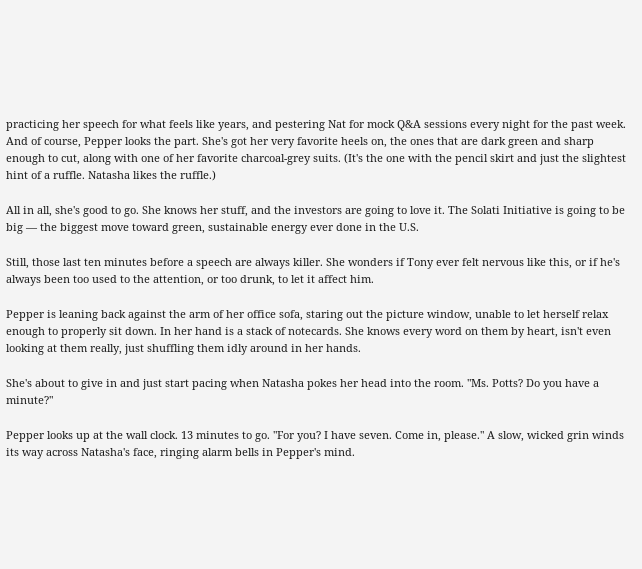practicing her speech for what feels like years, and pestering Nat for mock Q&A sessions every night for the past week. And of course, Pepper looks the part. She's got her very favorite heels on, the ones that are dark green and sharp enough to cut, along with one of her favorite charcoal-grey suits. (It's the one with the pencil skirt and just the slightest hint of a ruffle. Natasha likes the ruffle.)

All in all, she's good to go. She knows her stuff, and the investors are going to love it. The Solati Initiative is going to be big — the biggest move toward green, sustainable energy ever done in the U.S.

Still, those last ten minutes before a speech are always killer. She wonders if Tony ever felt nervous like this, or if he's always been too used to the attention, or too drunk, to let it affect him.

Pepper is leaning back against the arm of her office sofa, staring out the picture window, unable to let herself relax enough to properly sit down. In her hand is a stack of notecards. She knows every word on them by heart, isn't even looking at them really, just shuffling them idly around in her hands.

She's about to give in and just start pacing when Natasha pokes her head into the room. "Ms. Potts? Do you have a minute?"

Pepper looks up at the wall clock. 13 minutes to go. "For you? I have seven. Come in, please." A slow, wicked grin winds its way across Natasha's face, ringing alarm bells in Pepper's mind.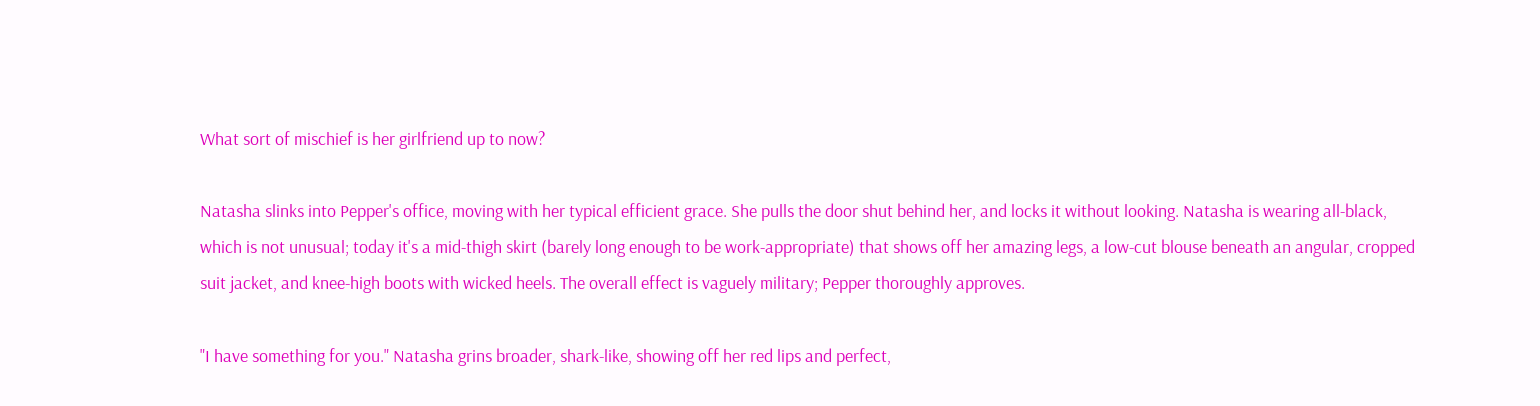What sort of mischief is her girlfriend up to now?

Natasha slinks into Pepper's office, moving with her typical efficient grace. She pulls the door shut behind her, and locks it without looking. Natasha is wearing all-black, which is not unusual; today it's a mid-thigh skirt (barely long enough to be work-appropriate) that shows off her amazing legs, a low-cut blouse beneath an angular, cropped suit jacket, and knee-high boots with wicked heels. The overall effect is vaguely military; Pepper thoroughly approves.

"I have something for you." Natasha grins broader, shark-like, showing off her red lips and perfect,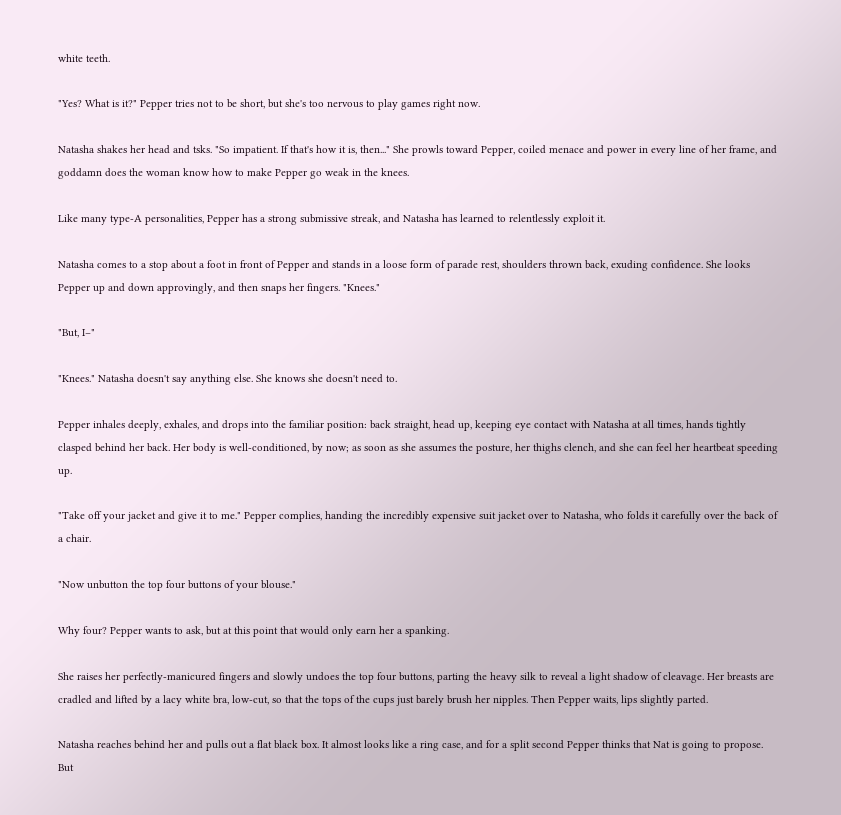white teeth.

"Yes? What is it?" Pepper tries not to be short, but she's too nervous to play games right now.

Natasha shakes her head and tsks. "So impatient. If that's how it is, then..." She prowls toward Pepper, coiled menace and power in every line of her frame, and goddamn does the woman know how to make Pepper go weak in the knees.

Like many type-A personalities, Pepper has a strong submissive streak, and Natasha has learned to relentlessly exploit it.

Natasha comes to a stop about a foot in front of Pepper and stands in a loose form of parade rest, shoulders thrown back, exuding confidence. She looks Pepper up and down approvingly, and then snaps her fingers. "Knees."

"But, I–"

"Knees." Natasha doesn't say anything else. She knows she doesn't need to.

Pepper inhales deeply, exhales, and drops into the familiar position: back straight, head up, keeping eye contact with Natasha at all times, hands tightly clasped behind her back. Her body is well-conditioned, by now; as soon as she assumes the posture, her thighs clench, and she can feel her heartbeat speeding up.

"Take off your jacket and give it to me." Pepper complies, handing the incredibly expensive suit jacket over to Natasha, who folds it carefully over the back of a chair.

"Now unbutton the top four buttons of your blouse."

Why four? Pepper wants to ask, but at this point that would only earn her a spanking.

She raises her perfectly-manicured fingers and slowly undoes the top four buttons, parting the heavy silk to reveal a light shadow of cleavage. Her breasts are cradled and lifted by a lacy white bra, low-cut, so that the tops of the cups just barely brush her nipples. Then Pepper waits, lips slightly parted.

Natasha reaches behind her and pulls out a flat black box. It almost looks like a ring case, and for a split second Pepper thinks that Nat is going to propose. But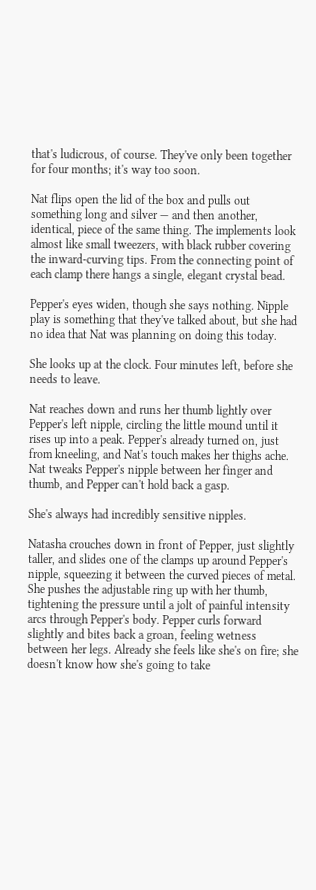that's ludicrous, of course. They've only been together for four months; it's way too soon.

Nat flips open the lid of the box and pulls out something long and silver — and then another, identical, piece of the same thing. The implements look almost like small tweezers, with black rubber covering the inward-curving tips. From the connecting point of each clamp there hangs a single, elegant crystal bead.

Pepper's eyes widen, though she says nothing. Nipple play is something that they've talked about, but she had no idea that Nat was planning on doing this today.

She looks up at the clock. Four minutes left, before she needs to leave.

Nat reaches down and runs her thumb lightly over Pepper's left nipple, circling the little mound until it rises up into a peak. Pepper's already turned on, just from kneeling, and Nat's touch makes her thighs ache. Nat tweaks Pepper's nipple between her finger and thumb, and Pepper can't hold back a gasp.

She's always had incredibly sensitive nipples.

Natasha crouches down in front of Pepper, just slightly taller, and slides one of the clamps up around Pepper's nipple, squeezing it between the curved pieces of metal. She pushes the adjustable ring up with her thumb, tightening the pressure until a jolt of painful intensity arcs through Pepper's body. Pepper curls forward slightly and bites back a groan, feeling wetness between her legs. Already she feels like she's on fire; she doesn't know how she's going to take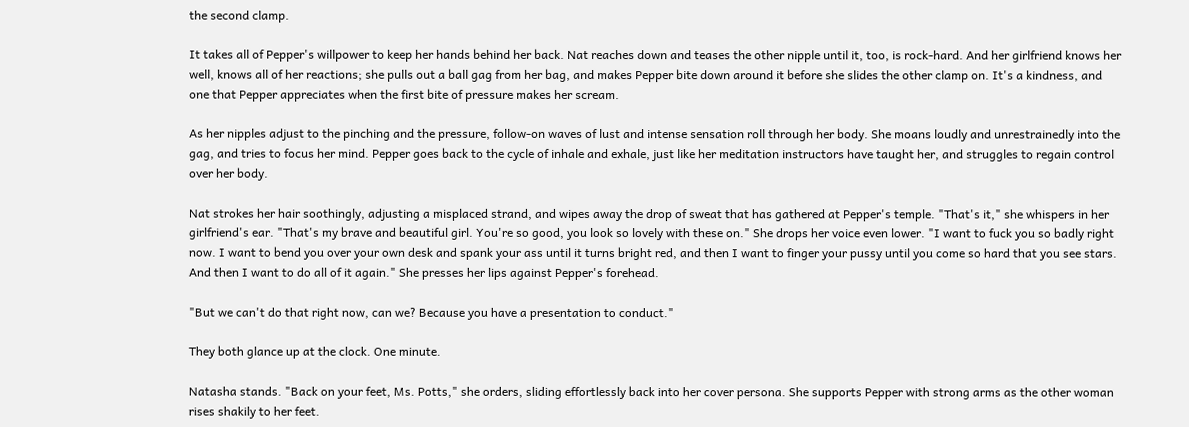the second clamp.

It takes all of Pepper's willpower to keep her hands behind her back. Nat reaches down and teases the other nipple until it, too, is rock-hard. And her girlfriend knows her well, knows all of her reactions; she pulls out a ball gag from her bag, and makes Pepper bite down around it before she slides the other clamp on. It's a kindness, and one that Pepper appreciates when the first bite of pressure makes her scream.

As her nipples adjust to the pinching and the pressure, follow-on waves of lust and intense sensation roll through her body. She moans loudly and unrestrainedly into the gag, and tries to focus her mind. Pepper goes back to the cycle of inhale and exhale, just like her meditation instructors have taught her, and struggles to regain control over her body.

Nat strokes her hair soothingly, adjusting a misplaced strand, and wipes away the drop of sweat that has gathered at Pepper's temple. "That's it," she whispers in her girlfriend's ear. "That's my brave and beautiful girl. You're so good, you look so lovely with these on." She drops her voice even lower. "I want to fuck you so badly right now. I want to bend you over your own desk and spank your ass until it turns bright red, and then I want to finger your pussy until you come so hard that you see stars. And then I want to do all of it again." She presses her lips against Pepper's forehead.

"But we can't do that right now, can we? Because you have a presentation to conduct."

They both glance up at the clock. One minute.

Natasha stands. "Back on your feet, Ms. Potts," she orders, sliding effortlessly back into her cover persona. She supports Pepper with strong arms as the other woman rises shakily to her feet.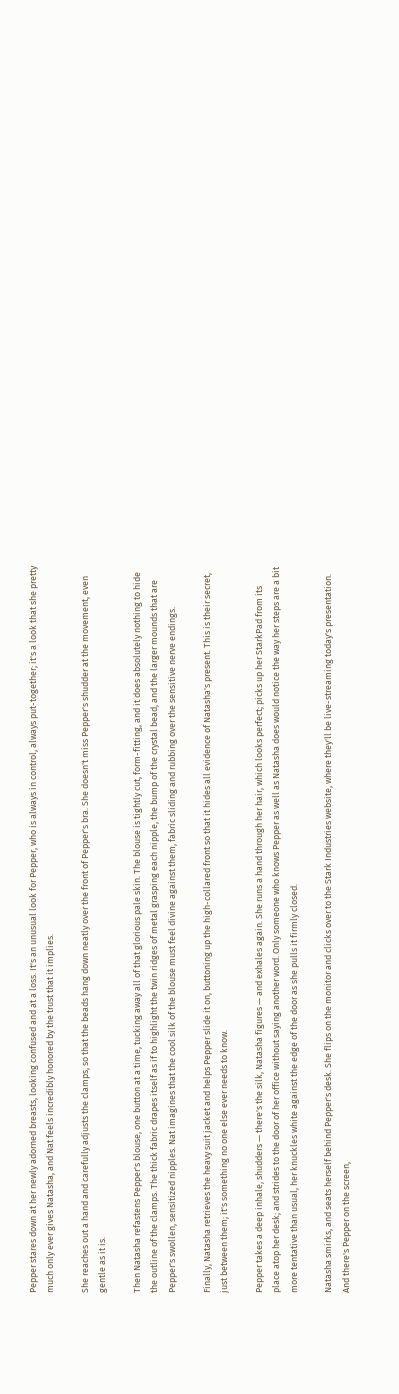Pepper stares down at her newly adorned breasts, looking confused and at a loss. It's an unusual look for Pepper, who is always in control, always put-together; it's a look that she pretty much only ever gives Natasha, and Nat feels incredibly honored by the trust that it implies.

She reaches out a hand and carefully adjusts the clamps, so that the beads hang down neatly over the front of Pepper's bra. She doesn't miss Pepper's shudder at the movement, even gentle as it is.

Then Natasha refastens Pepper's blouse, one button at a time, tucking away all of that glorious pale skin. The blouse is tightly cut, form-fitting, and it does absolutely nothing to hide the outline of the clamps. The thick fabric drapes itself as if to highlight the twin ridges of metal grasping each nipple, the bump of the crystal bead, and the larger mounds that are Pepper's swollen, sensitized nipples. Nat imagines that the cool silk of the blouse must feel divine against them, fabric sliding and rubbing over the sensitive nerve endings.

Finally, Natasha retrieves the heavy suit jacket and helps Pepper slide it on, buttoning up the high-collared front so that it hides all evidence of Natasha's present. This is their secret, just between them; it's something no one else ever needs to know.

Pepper takes a deep inhale, shudders — there's the silk, Natasha figures — and exhales again. She runs a hand through her hair, which looks perfect; picks up her StarkPad from its place atop her desk; and strides to the door of her office without saying another word. Only someone who knows Pepper as well as Natasha does would notice the way her steps are a bit more tentative than usual, her knuckles white against the edge of the door as she pulls it firmly closed.

Natasha smirks, and seats herself behind Pepper's desk. She flips on the monitor and clicks over to the Stark Industries website, where they'll be live-streaming today's presentation. And there's Pepper on the screen,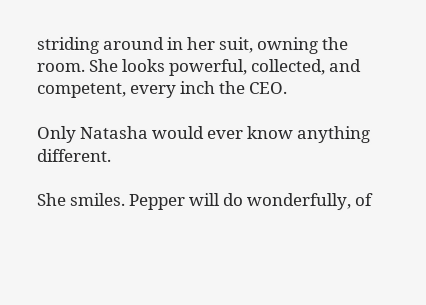striding around in her suit, owning the room. She looks powerful, collected, and competent, every inch the CEO.

Only Natasha would ever know anything different.

She smiles. Pepper will do wonderfully, of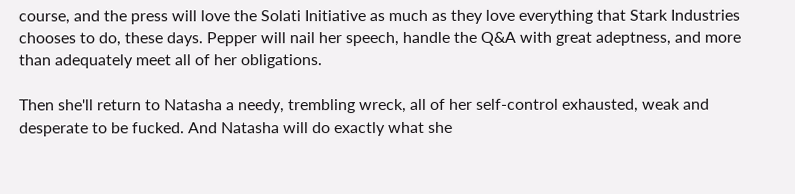course, and the press will love the Solati Initiative as much as they love everything that Stark Industries chooses to do, these days. Pepper will nail her speech, handle the Q&A with great adeptness, and more than adequately meet all of her obligations.

Then she'll return to Natasha a needy, trembling wreck, all of her self-control exhausted, weak and desperate to be fucked. And Natasha will do exactly what she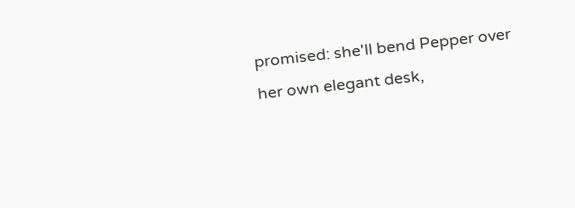promised: she'll bend Pepper over her own elegant desk,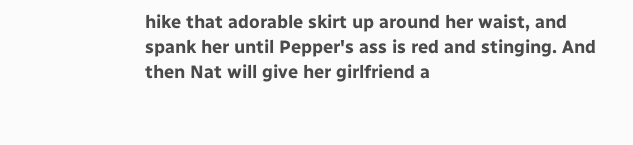hike that adorable skirt up around her waist, and spank her until Pepper's ass is red and stinging. And then Nat will give her girlfriend a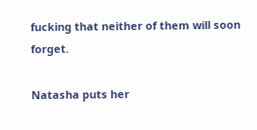fucking that neither of them will soon forget.

Natasha puts her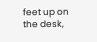feet up on the desk,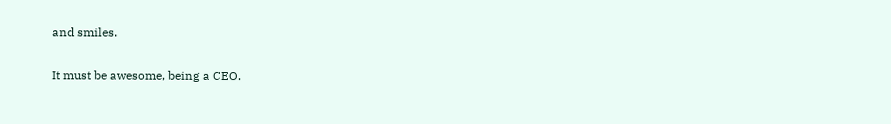and smiles.

It must be awesome, being a CEO.